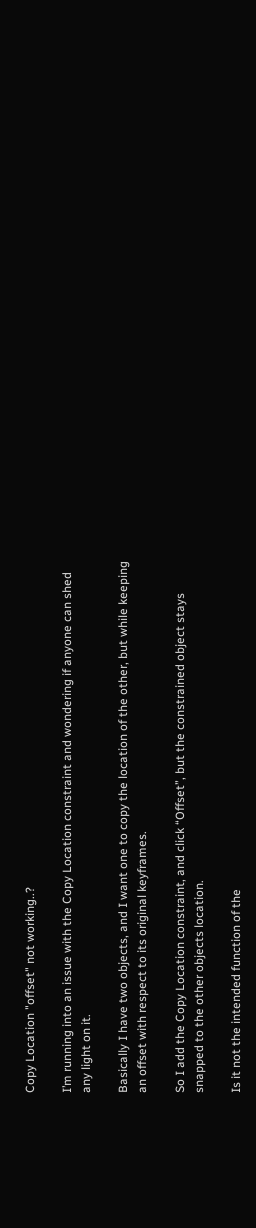Copy Location "offset" not working..?

I’m running into an issue with the Copy Location constraint and wondering if anyone can shed any light on it.

Basically I have two objects, and I want one to copy the location of the other, but while keeping an offset with respect to its original keyframes.

So I add the Copy Location constraint, and click “Offset”, but the constrained object stays snapped to the other objects location.

Is it not the intended function of the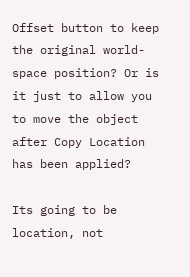Offset button to keep the original world-space position? Or is it just to allow you to move the object after Copy Location has been applied?

Its going to be location, not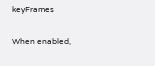keyFrames

When enabled,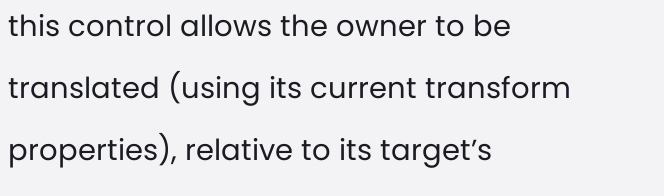this control allows the owner to be translated (using its current transform properties), relative to its target’s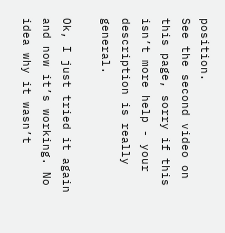position.
See the second video on this page, sorry if this isn’t more help - your description is really general.

Ok, I just tried it again and now it’s working. No idea why it wasn’t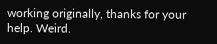working originally, thanks for your help. Weird.